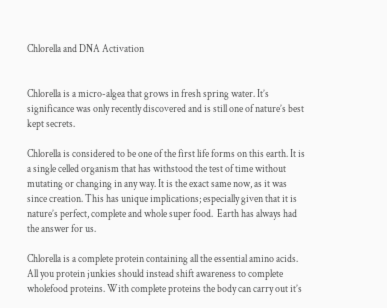Chlorella and DNA Activation


Chlorella is a micro-algea that grows in fresh spring water. It’s significance was only recently discovered and is still one of nature’s best kept secrets.

Chlorella is considered to be one of the first life forms on this earth. It is a single celled organism that has withstood the test of time without mutating or changing in any way. It is the exact same now, as it was since creation. This has unique implications; especially given that it is nature’s perfect, complete and whole super food.  Earth has always had the answer for us.

Chlorella is a complete protein containing all the essential amino acids. All you protein junkies should instead shift awareness to complete wholefood proteins. With complete proteins the body can carry out it’s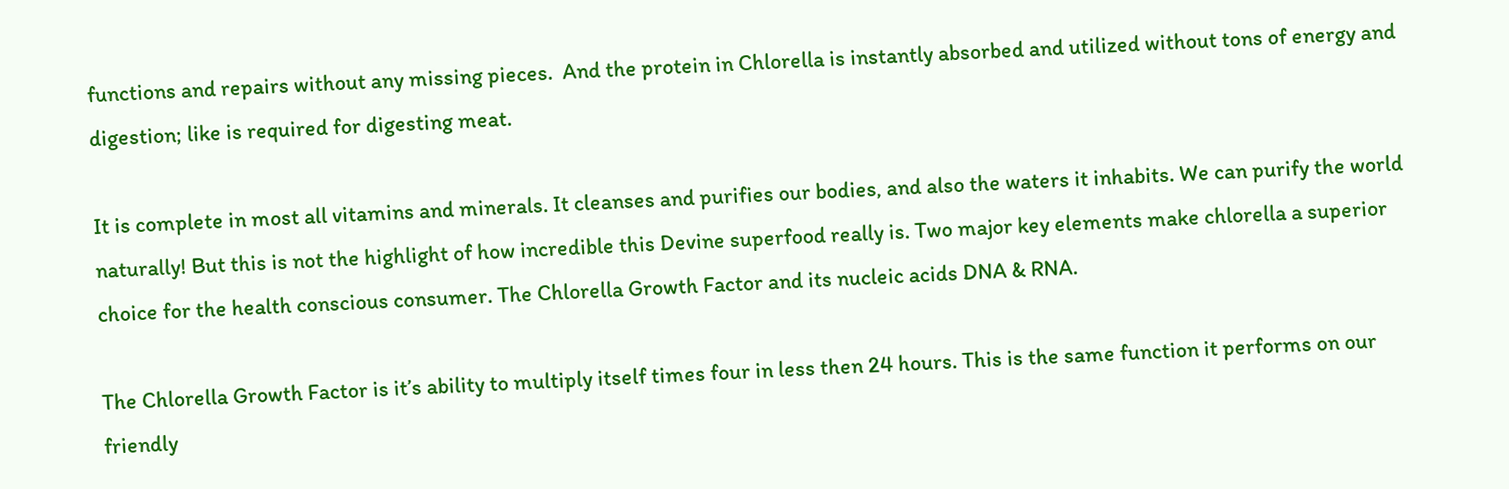functions and repairs without any missing pieces.  And the protein in Chlorella is instantly absorbed and utilized without tons of energy and digestion; like is required for digesting meat.

It is complete in most all vitamins and minerals. It cleanses and purifies our bodies, and also the waters it inhabits. We can purify the world naturally! But this is not the highlight of how incredible this Devine superfood really is. Two major key elements make chlorella a superior choice for the health conscious consumer. The Chlorella Growth Factor and its nucleic acids DNA & RNA.

The Chlorella Growth Factor is it’s ability to multiply itself times four in less then 24 hours. This is the same function it performs on our friendly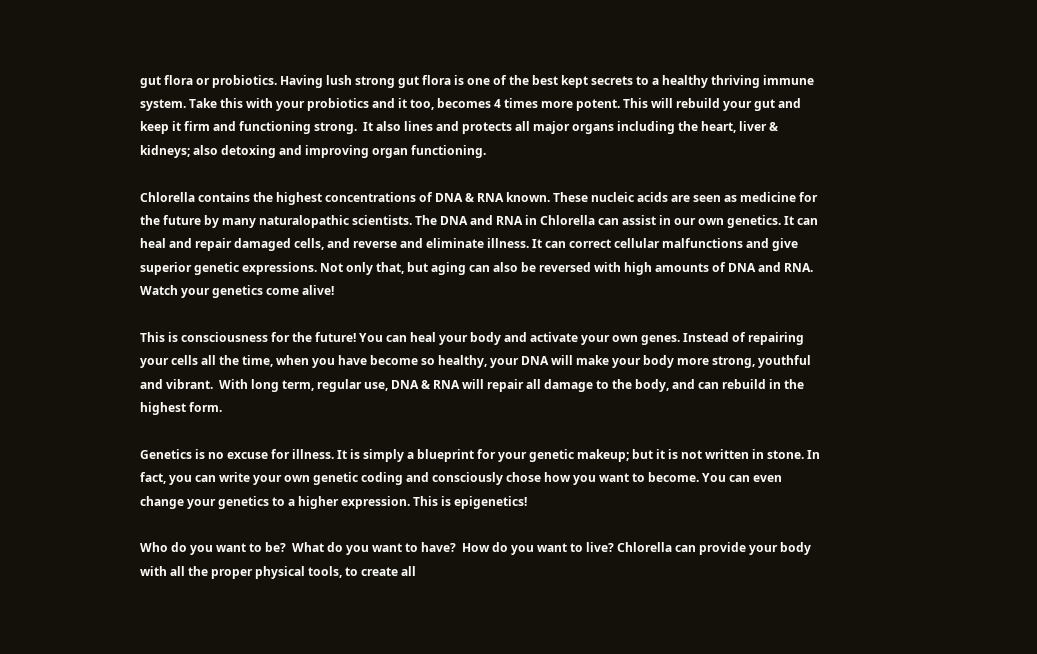gut flora or probiotics. Having lush strong gut flora is one of the best kept secrets to a healthy thriving immune system. Take this with your probiotics and it too, becomes 4 times more potent. This will rebuild your gut and keep it firm and functioning strong.  It also lines and protects all major organs including the heart, liver & kidneys; also detoxing and improving organ functioning.

Chlorella contains the highest concentrations of DNA & RNA known. These nucleic acids are seen as medicine for the future by many naturalopathic scientists. The DNA and RNA in Chlorella can assist in our own genetics. It can heal and repair damaged cells, and reverse and eliminate illness. It can correct cellular malfunctions and give superior genetic expressions. Not only that, but aging can also be reversed with high amounts of DNA and RNA. Watch your genetics come alive!

This is consciousness for the future! You can heal your body and activate your own genes. Instead of repairing your cells all the time, when you have become so healthy, your DNA will make your body more strong, youthful and vibrant.  With long term, regular use, DNA & RNA will repair all damage to the body, and can rebuild in the highest form.

Genetics is no excuse for illness. It is simply a blueprint for your genetic makeup; but it is not written in stone. In fact, you can write your own genetic coding and consciously chose how you want to become. You can even change your genetics to a higher expression. This is epigenetics!

Who do you want to be?  What do you want to have?  How do you want to live? Chlorella can provide your body with all the proper physical tools, to create all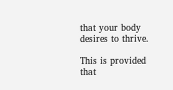that your body desires to thrive.

This is provided that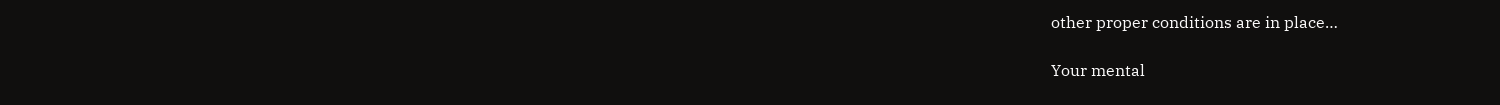other proper conditions are in place…

Your mental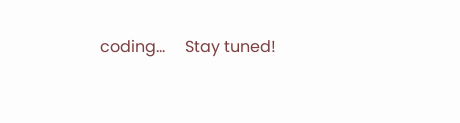coding…     Stay tuned!